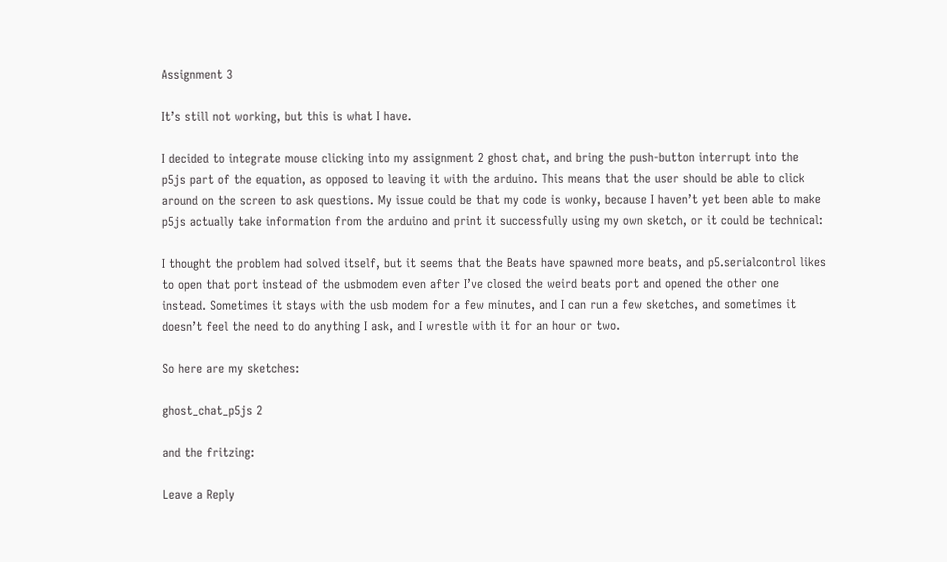Assignment 3

It’s still not working, but this is what I have.

I decided to integrate mouse clicking into my assignment 2 ghost chat, and bring the push-button interrupt into the p5js part of the equation, as opposed to leaving it with the arduino. This means that the user should be able to click around on the screen to ask questions. My issue could be that my code is wonky, because I haven’t yet been able to make p5js actually take information from the arduino and print it successfully using my own sketch, or it could be technical:

I thought the problem had solved itself, but it seems that the Beats have spawned more beats, and p5.serialcontrol likes to open that port instead of the usbmodem even after I’ve closed the weird beats port and opened the other one instead. Sometimes it stays with the usb modem for a few minutes, and I can run a few sketches, and sometimes it doesn’t feel the need to do anything I ask, and I wrestle with it for an hour or two.

So here are my sketches:

ghost_chat_p5js 2

and the fritzing:

Leave a Reply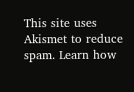This site uses Akismet to reduce spam. Learn how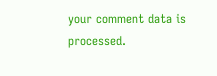your comment data is processed.